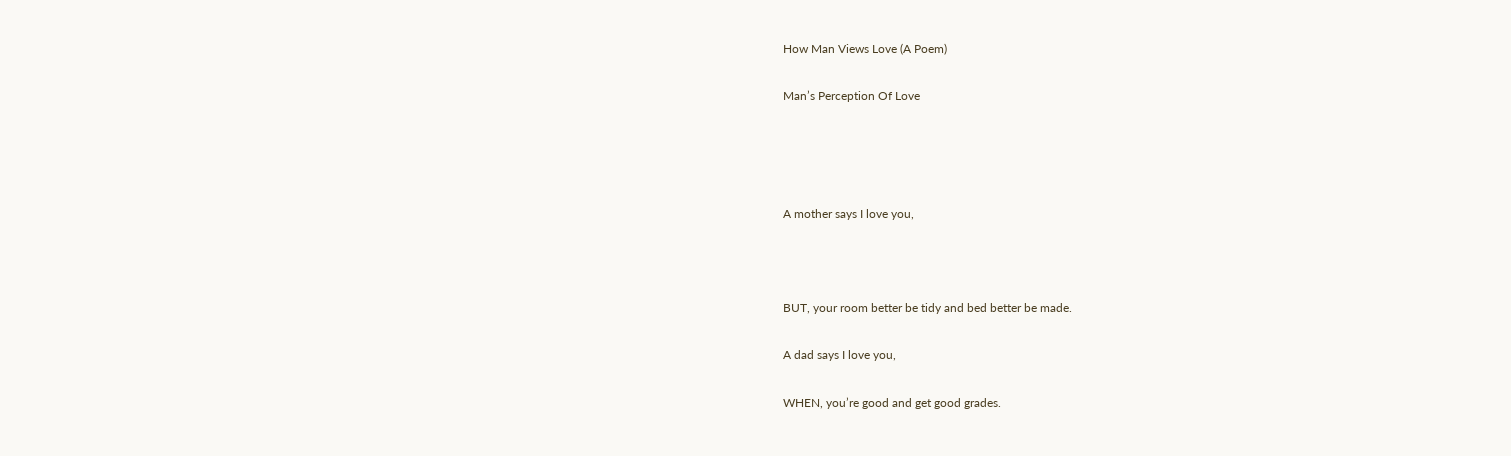How Man Views Love (A Poem)

Man’s Perception Of Love




A mother says I love you,



BUT, your room better be tidy and bed better be made.

A dad says I love you,

WHEN, you’re good and get good grades.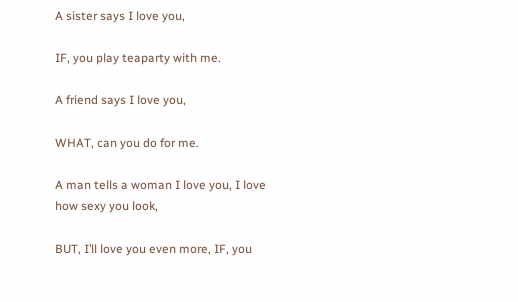A sister says I love you,

IF, you play teaparty with me.

A friend says I love you,

WHAT, can you do for me.

A man tells a woman I love you, I love how sexy you look,

BUT, I’ll love you even more, IF, you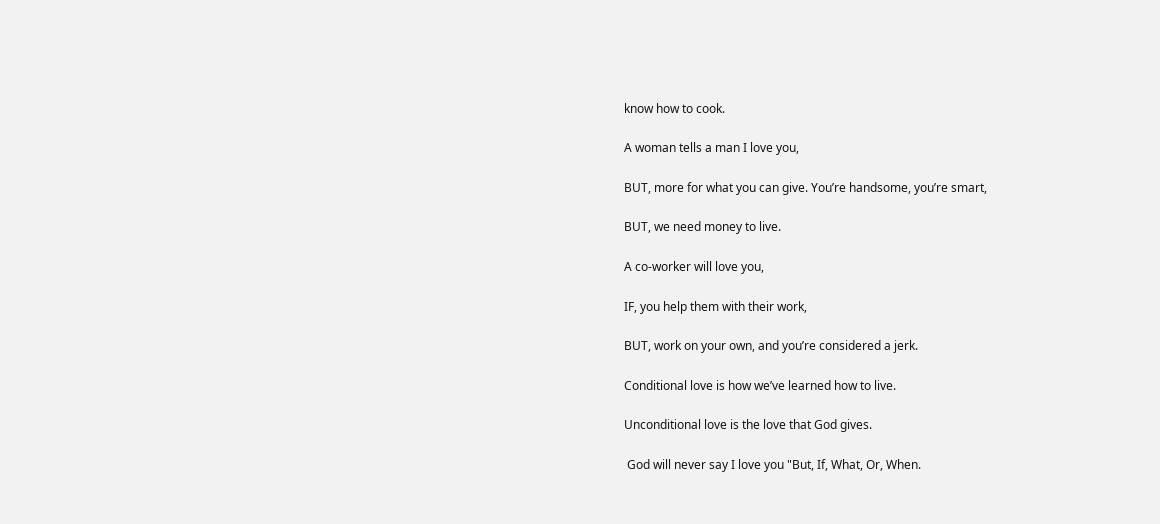know how to cook.

A woman tells a man I love you,

BUT, more for what you can give. You’re handsome, you’re smart,

BUT, we need money to live.

A co-worker will love you,

IF, you help them with their work,

BUT, work on your own, and you’re considered a jerk.

Conditional love is how we’ve learned how to live.

Unconditional love is the love that God gives.

 God will never say I love you "But, If, What, Or, When.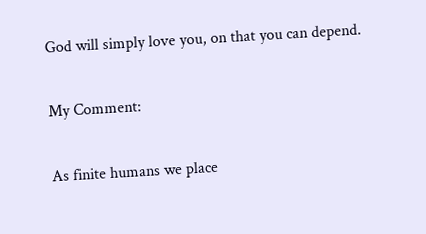God will simply love you, on that you can depend.

My Comment:

As finite humans we place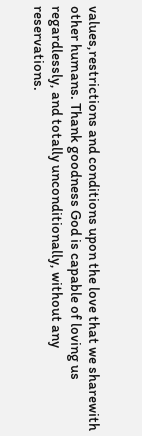values,restrictions and conditions upon the love that we sharewith other humans. Thank goodness God is capable of loving us regardlessly, and totally unconditionally, without any reservations.